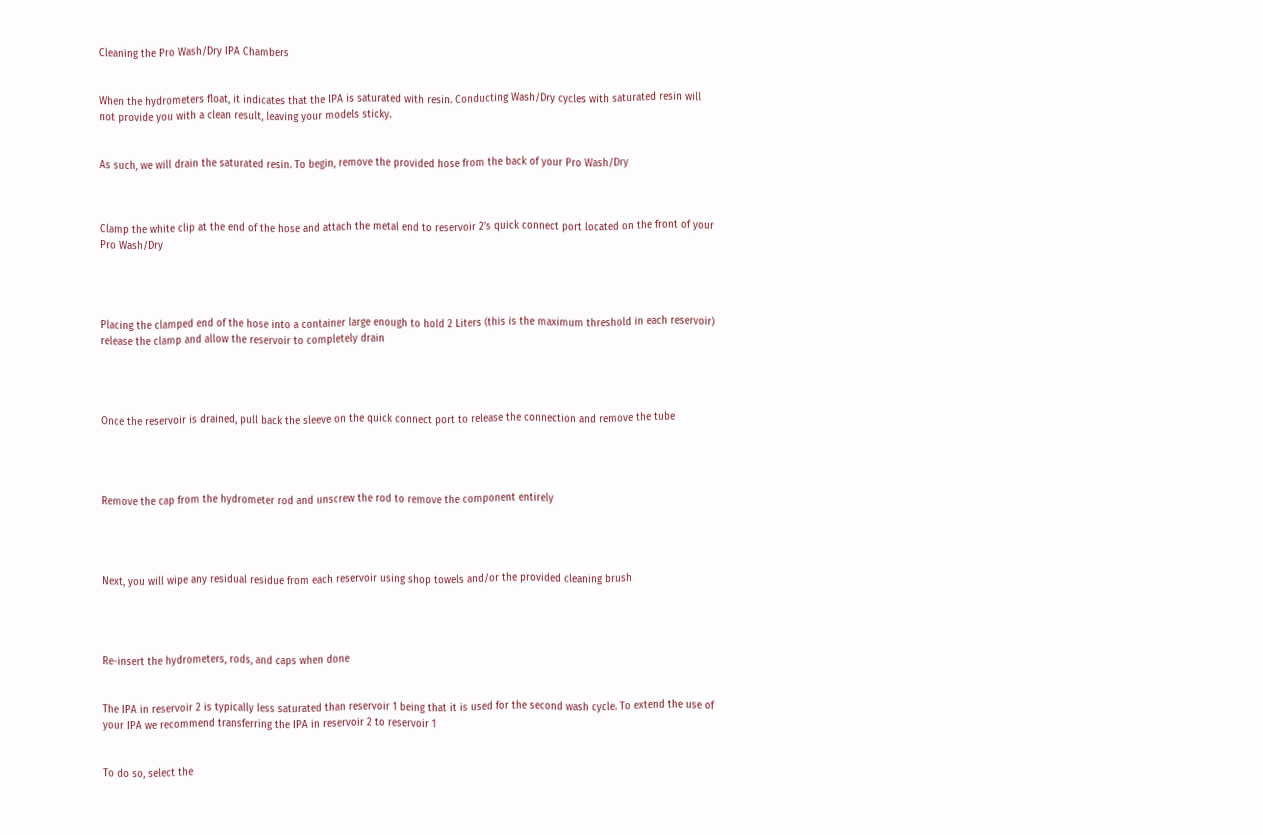Cleaning the Pro Wash/Dry IPA Chambers


When the hydrometers float, it indicates that the IPA is saturated with resin. Conducting Wash/Dry cycles with saturated resin will not provide you with a clean result, leaving your models sticky.


As such, we will drain the saturated resin. To begin, remove the provided hose from the back of your Pro Wash/Dry



Clamp the white clip at the end of the hose and attach the metal end to reservoir 2's quick connect port located on the front of your Pro Wash/Dry




Placing the clamped end of the hose into a container large enough to hold 2 Liters (this is the maximum threshold in each reservoir) release the clamp and allow the reservoir to completely drain




Once the reservoir is drained, pull back the sleeve on the quick connect port to release the connection and remove the tube




Remove the cap from the hydrometer rod and unscrew the rod to remove the component entirely




Next, you will wipe any residual residue from each reservoir using shop towels and/or the provided cleaning brush




Re-insert the hydrometers, rods, and caps when done


The IPA in reservoir 2 is typically less saturated than reservoir 1 being that it is used for the second wash cycle. To extend the use of your IPA we recommend transferring the IPA in reservoir 2 to reservoir 1


To do so, select the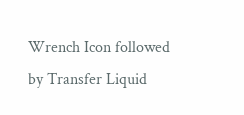Wrench Icon followed by Transfer Liquid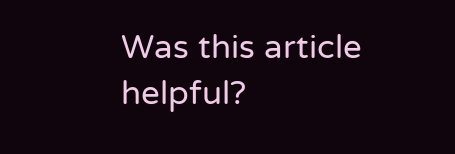Was this article helpful?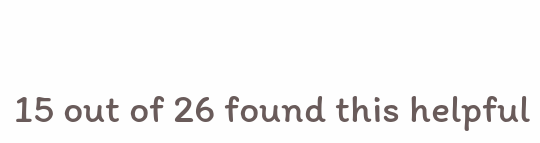15 out of 26 found this helpful